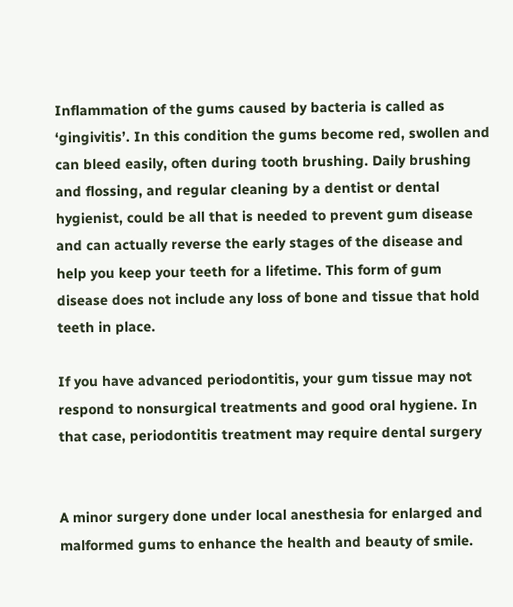Inflammation of the gums caused by bacteria is called as ‘gingivitis’. In this condition the gums become red, swollen and can bleed easily, often during tooth brushing. Daily brushing and flossing, and regular cleaning by a dentist or dental hygienist, could be all that is needed to prevent gum disease and can actually reverse the early stages of the disease and help you keep your teeth for a lifetime. This form of gum disease does not include any loss of bone and tissue that hold teeth in place.

If you have advanced periodontitis, your gum tissue may not respond to nonsurgical treatments and good oral hygiene. In that case, periodontitis treatment may require dental surgery


A minor surgery done under local anesthesia for enlarged and malformed gums to enhance the health and beauty of smile.